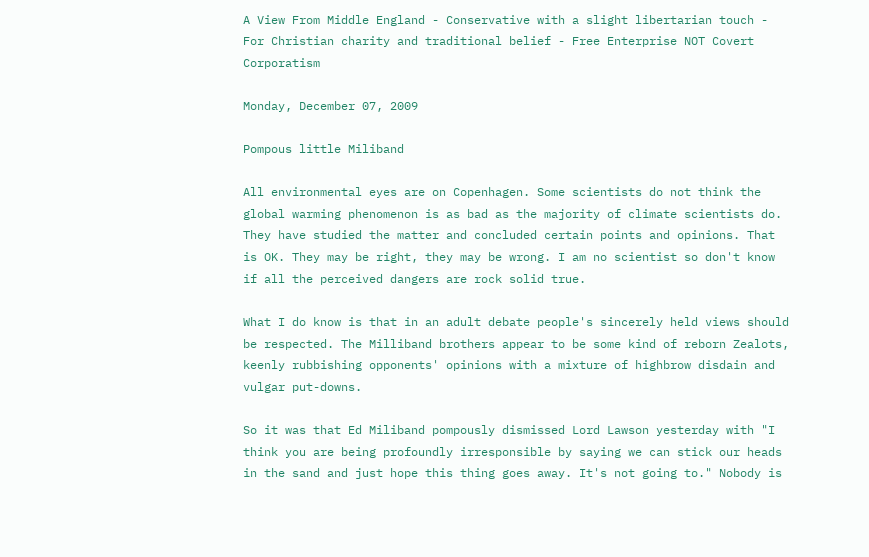A View From Middle England - Conservative with a slight libertarian touch - For Christian charity and traditional belief - Free Enterprise NOT Covert Corporatism

Monday, December 07, 2009

Pompous little Miliband

All environmental eyes are on Copenhagen. Some scientists do not think the global warming phenomenon is as bad as the majority of climate scientists do. They have studied the matter and concluded certain points and opinions. That is OK. They may be right, they may be wrong. I am no scientist so don't know if all the perceived dangers are rock solid true.

What I do know is that in an adult debate people's sincerely held views should be respected. The Milliband brothers appear to be some kind of reborn Zealots, keenly rubbishing opponents' opinions with a mixture of highbrow disdain and vulgar put-downs.

So it was that Ed Miliband pompously dismissed Lord Lawson yesterday with "I think you are being profoundly irresponsible by saying we can stick our heads in the sand and just hope this thing goes away. It's not going to." Nobody is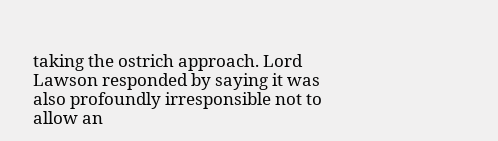taking the ostrich approach. Lord Lawson responded by saying it was also profoundly irresponsible not to allow an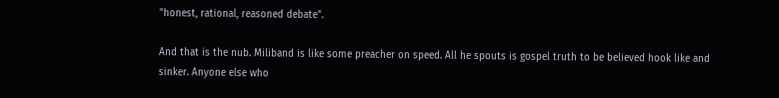"honest, rational, reasoned debate".

And that is the nub. Miliband is like some preacher on speed. All he spouts is gospel truth to be believed hook like and sinker. Anyone else who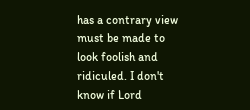has a contrary view must be made to look foolish and ridiculed. I don't know if Lord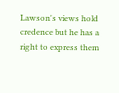Lawson's views hold credence but he has a right to express them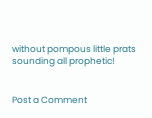without pompous little prats sounding all prophetic!


Post a Comment